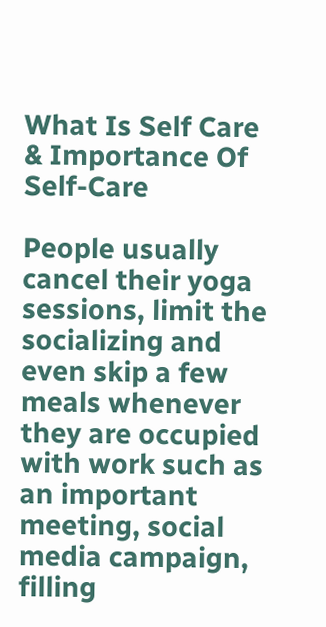What Is Self Care & Importance Of Self-Care

People usually cancel their yoga sessions, limit the socializing and even skip a few meals whenever they are occupied with work such as an important meeting, social media campaign, filling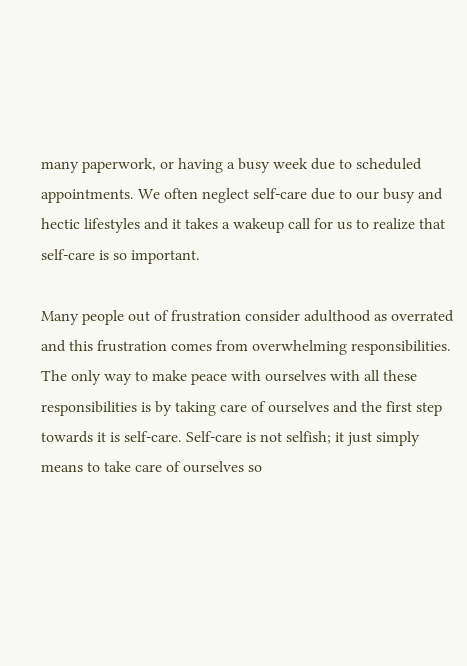many paperwork, or having a busy week due to scheduled appointments. We often neglect self-care due to our busy and hectic lifestyles and it takes a wakeup call for us to realize that self-care is so important.

Many people out of frustration consider adulthood as overrated and this frustration comes from overwhelming responsibilities. The only way to make peace with ourselves with all these responsibilities is by taking care of ourselves and the first step towards it is self-care. Self-care is not selfish; it just simply means to take care of ourselves so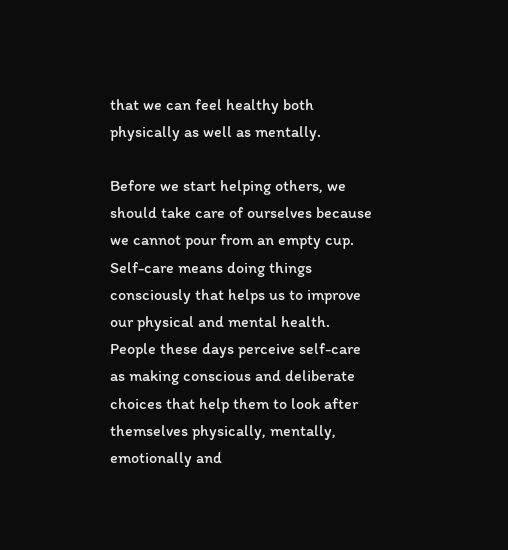that we can feel healthy both physically as well as mentally.

Before we start helping others, we should take care of ourselves because we cannot pour from an empty cup. Self-care means doing things consciously that helps us to improve our physical and mental health. People these days perceive self-care as making conscious and deliberate choices that help them to look after themselves physically, mentally, emotionally and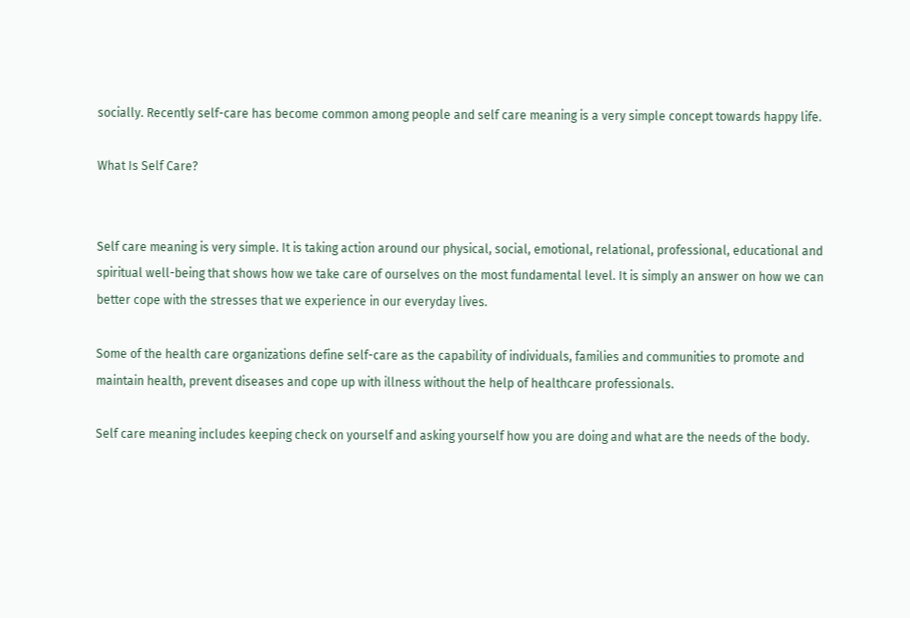socially. Recently self-care has become common among people and self care meaning is a very simple concept towards happy life.

What Is Self Care?


Self care meaning is very simple. It is taking action around our physical, social, emotional, relational, professional, educational and spiritual well-being that shows how we take care of ourselves on the most fundamental level. It is simply an answer on how we can better cope with the stresses that we experience in our everyday lives.

Some of the health care organizations define self-care as the capability of individuals, families and communities to promote and maintain health, prevent diseases and cope up with illness without the help of healthcare professionals.

Self care meaning includes keeping check on yourself and asking yourself how you are doing and what are the needs of the body.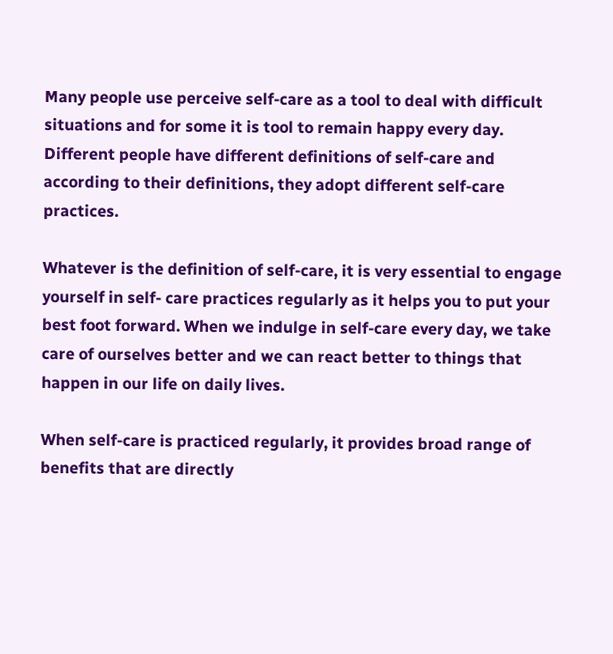Many people use perceive self-care as a tool to deal with difficult situations and for some it is tool to remain happy every day. Different people have different definitions of self-care and according to their definitions, they adopt different self-care practices.

Whatever is the definition of self-care, it is very essential to engage yourself in self- care practices regularly as it helps you to put your best foot forward. When we indulge in self-care every day, we take care of ourselves better and we can react better to things that happen in our life on daily lives.

When self-care is practiced regularly, it provides broad range of benefits that are directly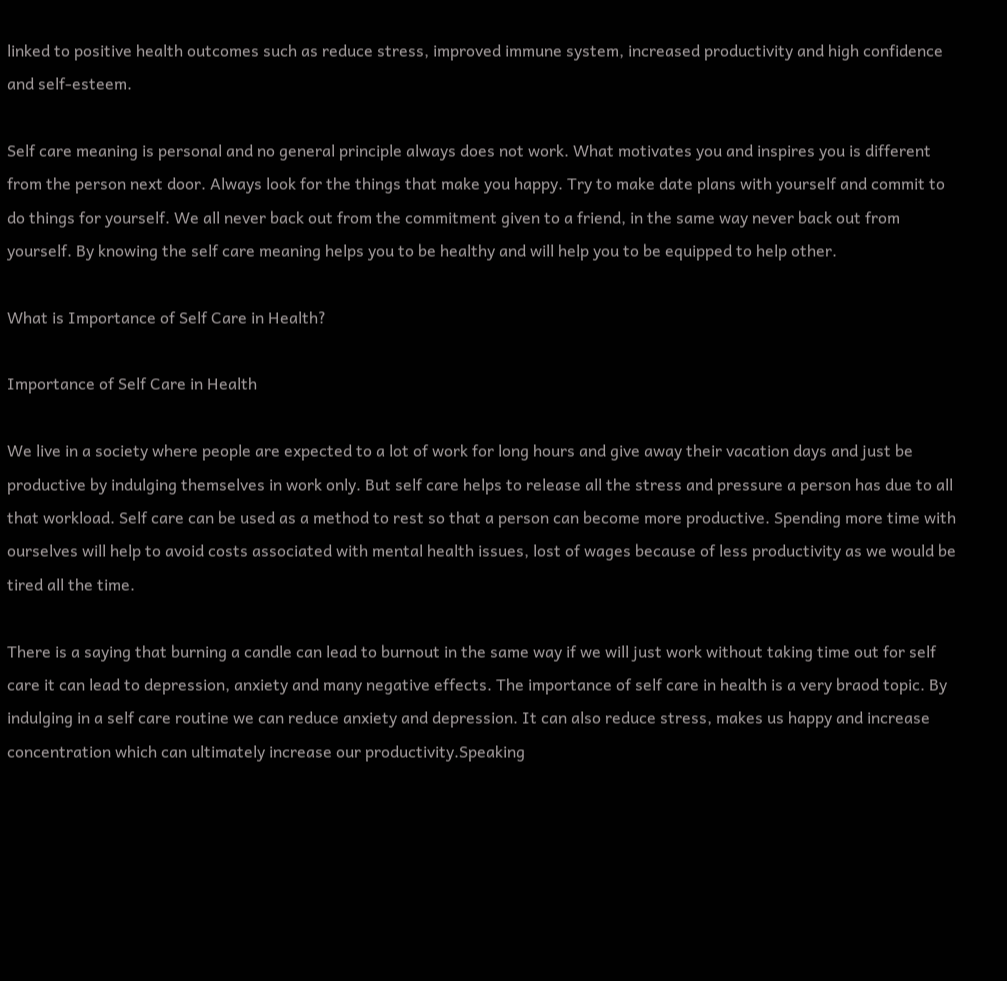linked to positive health outcomes such as reduce stress, improved immune system, increased productivity and high confidence and self-esteem.

Self care meaning is personal and no general principle always does not work. What motivates you and inspires you is different from the person next door. Always look for the things that make you happy. Try to make date plans with yourself and commit to do things for yourself. We all never back out from the commitment given to a friend, in the same way never back out from yourself. By knowing the self care meaning helps you to be healthy and will help you to be equipped to help other.

What is Importance of Self Care in Health?

Importance of Self Care in Health

We live in a society where people are expected to a lot of work for long hours and give away their vacation days and just be productive by indulging themselves in work only. But self care helps to release all the stress and pressure a person has due to all that workload. Self care can be used as a method to rest so that a person can become more productive. Spending more time with ourselves will help to avoid costs associated with mental health issues, lost of wages because of less productivity as we would be tired all the time.

There is a saying that burning a candle can lead to burnout in the same way if we will just work without taking time out for self care it can lead to depression, anxiety and many negative effects. The importance of self care in health is a very braod topic. By indulging in a self care routine we can reduce anxiety and depression. It can also reduce stress, makes us happy and increase concentration which can ultimately increase our productivity.Speaking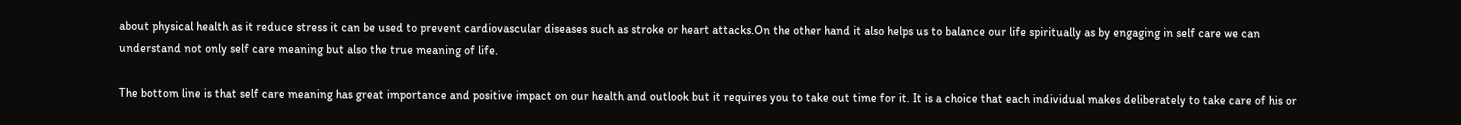about physical health as it reduce stress it can be used to prevent cardiovascular diseases such as stroke or heart attacks.On the other hand it also helps us to balance our life spiritually as by engaging in self care we can understand not only self care meaning but also the true meaning of life.

The bottom line is that self care meaning has great importance and positive impact on our health and outlook but it requires you to take out time for it. It is a choice that each individual makes deliberately to take care of his or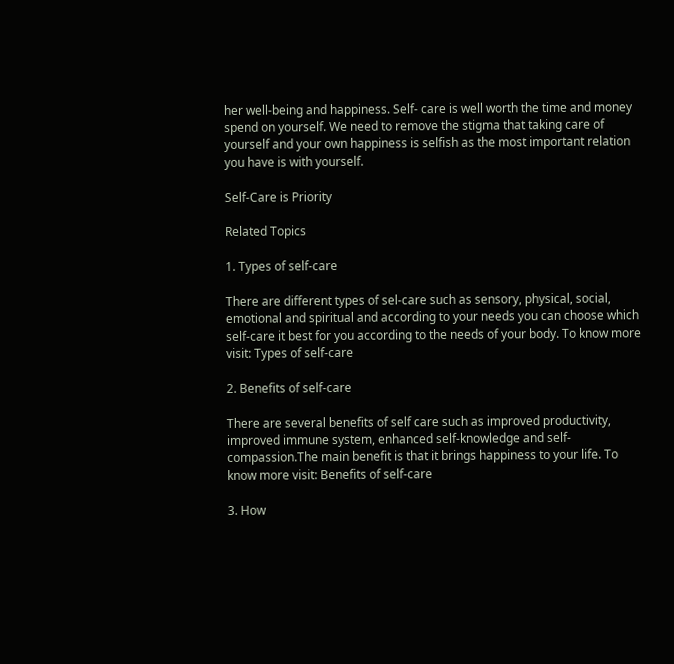her well-being and happiness. Self- care is well worth the time and money spend on yourself. We need to remove the stigma that taking care of yourself and your own happiness is selfish as the most important relation you have is with yourself.

Self-Care is Priority

Related Topics

1. Types of self-care

There are different types of sel-care such as sensory, physical, social, emotional and spiritual and according to your needs you can choose which self-care it best for you according to the needs of your body. To know more visit: Types of self-care

2. Benefits of self-care

There are several benefits of self care such as improved productivity, improved immune system, enhanced self-knowledge and self- compassion.The main benefit is that it brings happiness to your life. To know more visit: Benefits of self-care

3. How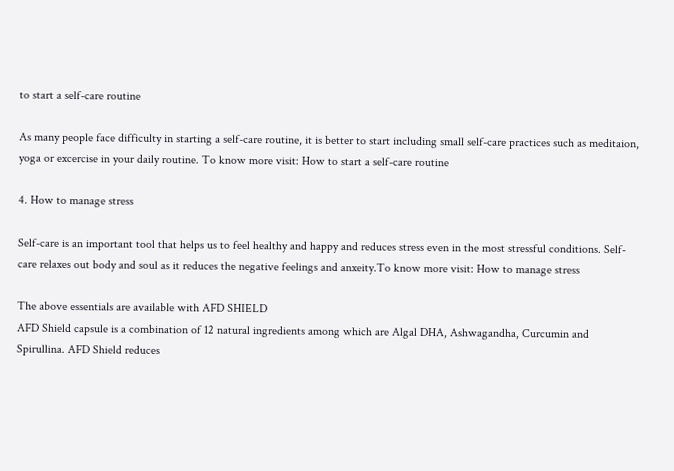to start a self-care routine

As many people face difficulty in starting a self-care routine, it is better to start including small self-care practices such as meditaion, yoga or excercise in your daily routine. To know more visit: How to start a self-care routine

4. How to manage stress

Self-care is an important tool that helps us to feel healthy and happy and reduces stress even in the most stressful conditions. Self-care relaxes out body and soul as it reduces the negative feelings and anxeity.To know more visit: How to manage stress

The above essentials are available with AFD SHIELD
AFD Shield capsule is a combination of 12 natural ingredients among which are Algal DHA, Ashwagandha, Curcumin and Spirullina. AFD Shield reduces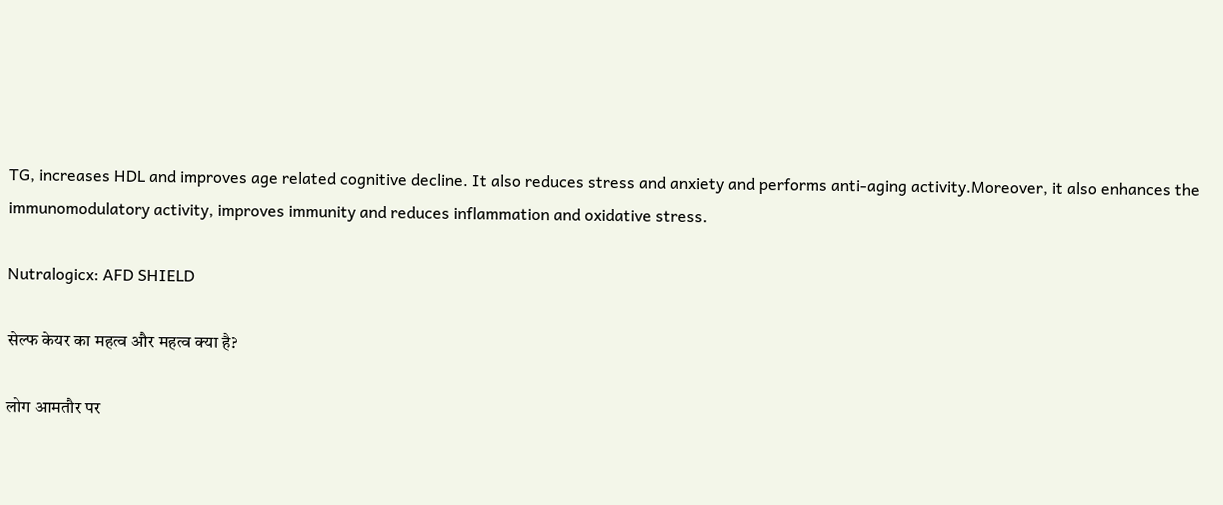TG, increases HDL and improves age related cognitive decline. It also reduces stress and anxiety and performs anti-aging activity.Moreover, it also enhances the immunomodulatory activity, improves immunity and reduces inflammation and oxidative stress.

Nutralogicx: AFD SHIELD

सेल्फ केयर का महत्व और महत्व क्या है?

लोग आमतौर पर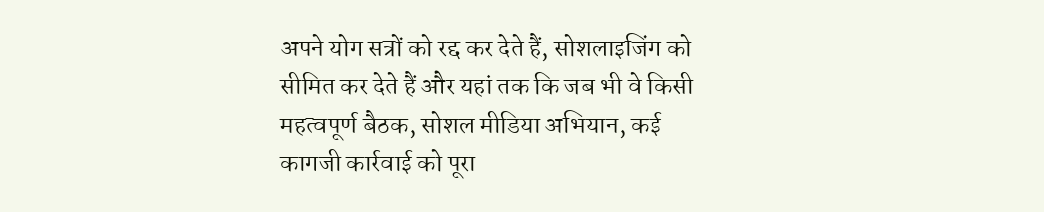अपने योग सत्रों को रद्द कर देते हैं, सोशलाइजिंग को सीमित कर देते हैं और यहां तक कि जब भी वे किसी महत्वपूर्ण बैठक, सोशल मीडिया अभियान, कई कागजी कार्रवाई को पूरा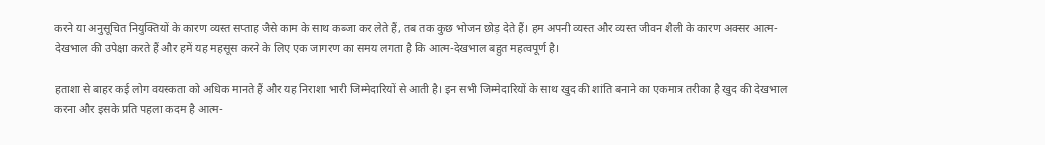करने या अनुसूचित नियुक्तियों के कारण व्यस्त सप्ताह जैसे काम के साथ कब्जा कर लेते हैं, तब तक कुछ भोजन छोड़ देते हैं। हम अपनी व्यस्त और व्यस्त जीवन शैली के कारण अक्सर आत्म-देखभाल की उपेक्षा करते हैं और हमें यह महसूस करने के लिए एक जागरण का समय लगता है कि आत्म-देखभाल बहुत महत्वपूर्ण है।

हताशा से बाहर कई लोग वयस्कता को अधिक मानते हैं और यह निराशा भारी जिम्मेदारियों से आती है। इन सभी जिम्मेदारियों के साथ खुद की शांति बनाने का एकमात्र तरीका है खुद की देखभाल करना और इसके प्रति पहला कदम है आत्म-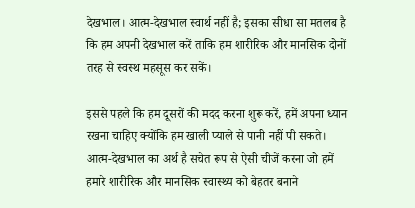देखभाल। आत्म-देखभाल स्वार्थ नहीं है; इसका सीधा सा मतलब है कि हम अपनी देखभाल करें ताकि हम शारीरिक और मानसिक दोनों तरह से स्वस्थ महसूस कर सकें।

इससे पहले कि हम दूसरों की मदद करना शुरू करें, हमें अपना ध्यान रखना चाहिए क्योंकि हम खाली प्याले से पानी नहीं पी सकते। आत्म-देखभाल का अर्थ है सचेत रूप से ऐसी चीजें करना जो हमें हमारे शारीरिक और मानसिक स्वास्थ्य को बेहतर बनाने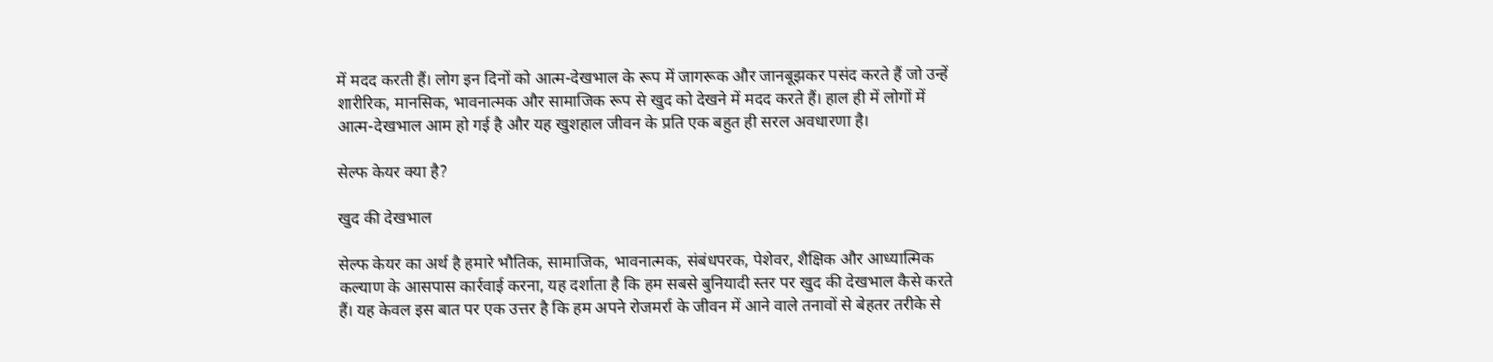में मदद करती हैं। लोग इन दिनों को आत्म-देखभाल के रूप में जागरूक और जानबूझकर पसंद करते हैं जो उन्हें शारीरिक, मानसिक, भावनात्मक और सामाजिक रूप से खुद को देखने में मदद करते हैं। हाल ही में लोगों में आत्म-देखभाल आम हो गई है और यह खुशहाल जीवन के प्रति एक बहुत ही सरल अवधारणा है।

सेल्फ केयर क्या है?

खुद की देखभाल

सेल्फ केयर का अर्थ है हमारे भौतिक, सामाजिक, भावनात्मक, संबंधपरक, पेशेवर, शैक्षिक और आध्यात्मिक कल्याण के आसपास कार्रवाई करना, यह दर्शाता है कि हम सबसे बुनियादी स्तर पर खुद की देखभाल कैसे करते हैं। यह केवल इस बात पर एक उत्तर है कि हम अपने रोजमर्रा के जीवन में आने वाले तनावों से बेहतर तरीके से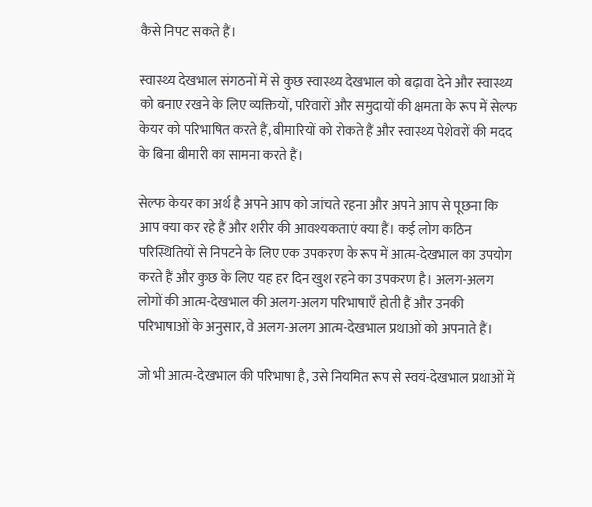कैसे निपट सकते हैं।

स्वास्थ्य देखभाल संगठनों में से कुछ स्वास्थ्य देखभाल को बढ़ावा देने और स्वास्थ्य को बनाए रखने के लिए व्यक्तियों, परिवारों और समुदायों की क्षमता के रूप में सेल्फ केयर को परिभाषित करते हैं, बीमारियों को रोकते हैं और स्वास्थ्य पेशेवरों की मदद के बिना बीमारी का सामना करते हैं।

सेल्फ केयर का अर्थ है अपने आप को जांचते रहना और अपने आप से पूछना कि आप क्या कर रहे हैं और शरीर की आवश्यकताएं क्या हैं। कई लोग कठिन परिस्थितियों से निपटने के लिए एक उपकरण के रूप में आत्म-देखभाल का उपयोग करते हैं और कुछ के लिए यह हर दिन खुश रहने का उपकरण है। अलग-अलग लोगों की आत्म-देखभाल की अलग-अलग परिभाषाएँ होती हैं और उनकी परिभाषाओं के अनुसार, वे अलग-अलग आत्म-देखभाल प्रथाओं को अपनाते हैं।

जो भी आत्म-देखभाल की परिभाषा है, उसे नियमित रूप से स्वयं-देखभाल प्रथाओं में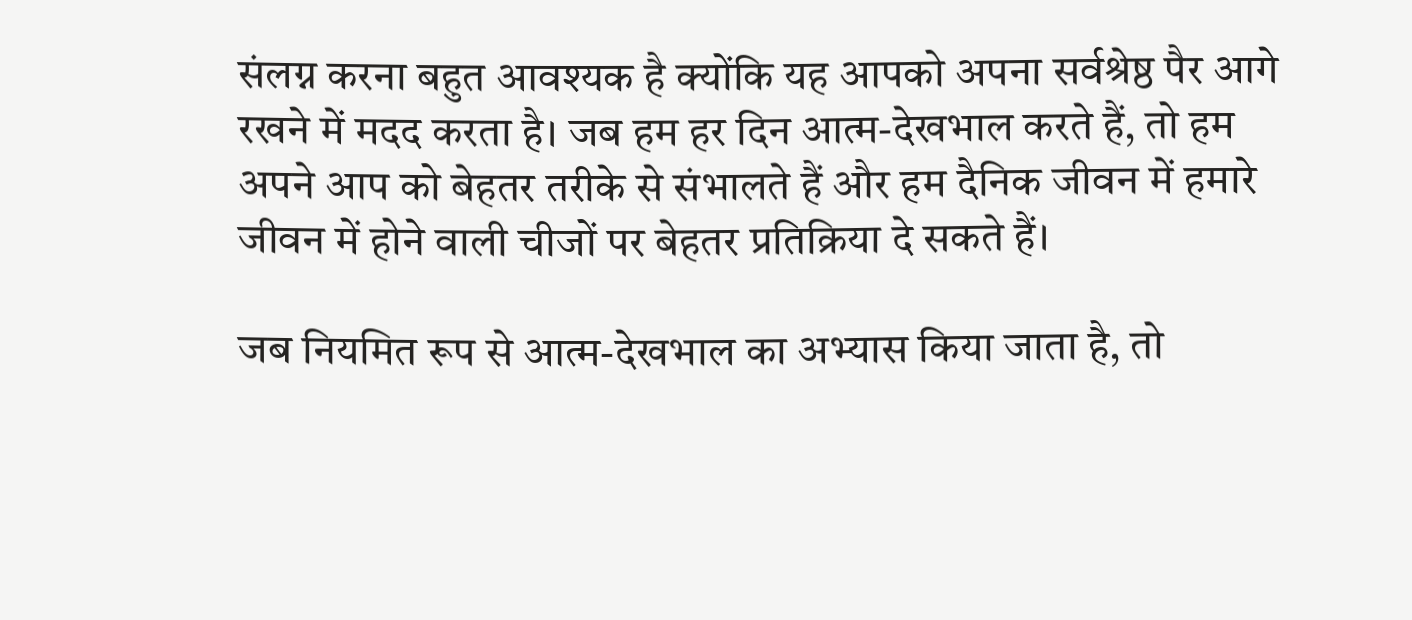संलग्न करना बहुत आवश्यक है क्योंकि यह आपको अपना सर्वश्रेष्ठ पैर आगे रखने में मदद करता है। जब हम हर दिन आत्म-देखभाल करते हैं, तो हम अपने आप को बेहतर तरीके से संभालते हैं और हम दैनिक जीवन में हमारे जीवन में होने वाली चीजों पर बेहतर प्रतिक्रिया दे सकते हैं।

जब नियमित रूप से आत्म-देखभाल का अभ्यास किया जाता है, तो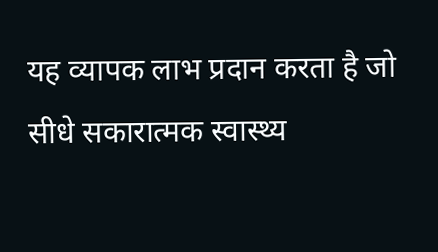यह व्यापक लाभ प्रदान करता है जो सीधे सकारात्मक स्वास्थ्य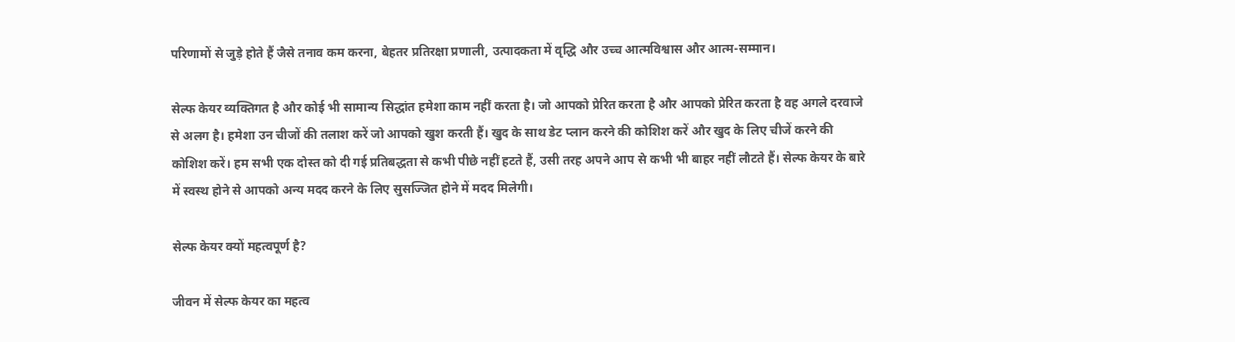परिणामों से जुड़े होते हैं जैसे तनाव कम करना, बेहतर प्रतिरक्षा प्रणाली, उत्पादकता में वृद्धि और उच्च आत्मविश्वास और आत्म-सम्मान।

सेल्फ केयर व्यक्तिगत है और कोई भी सामान्य सिद्धांत हमेशा काम नहीं करता है। जो आपको प्रेरित करता है और आपको प्रेरित करता है वह अगले दरवाजे से अलग है। हमेशा उन चीजों की तलाश करें जो आपको खुश करती हैं। खुद के साथ डेट प्लान करने की कोशिश करें और खुद के लिए चीजें करने की कोशिश करें। हम सभी एक दोस्त को दी गई प्रतिबद्धता से कभी पीछे नहीं हटते हैं, उसी तरह अपने आप से कभी भी बाहर नहीं लौटते हैं। सेल्फ केयर के बारे में स्वस्थ होने से आपको अन्य मदद करने के लिए सुसज्जित होने में मदद मिलेगी।

सेल्फ केयर क्यों महत्वपूर्ण है?

जीवन में सेल्फ केयर का महत्व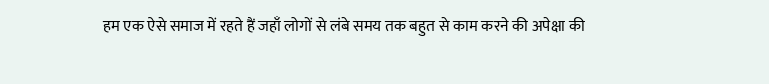हम एक ऐसे समाज में रहते हैं जहाँ लोगों से लंबे समय तक बहुत से काम करने की अपेक्षा की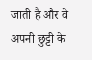जाती है और वे अपनी छुट्टी के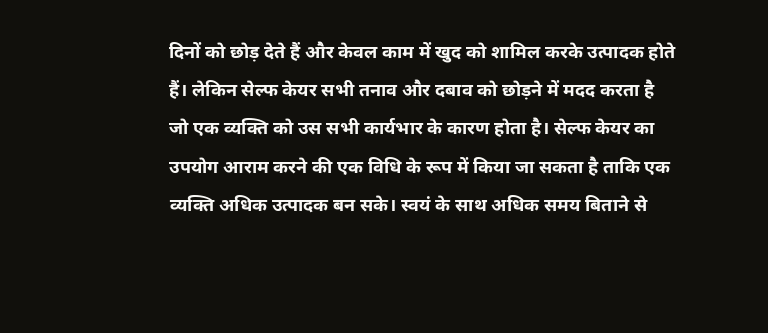दिनों को छोड़ देते हैं और केवल काम में खुद को शामिल करके उत्पादक होते हैं। लेकिन सेल्फ केयर सभी तनाव और दबाव को छोड़ने में मदद करता है जो एक व्यक्ति को उस सभी कार्यभार के कारण होता है। सेल्फ केयर का उपयोग आराम करने की एक विधि के रूप में किया जा सकता है ताकि एक व्यक्ति अधिक उत्पादक बन सके। स्वयं के साथ अधिक समय बिताने से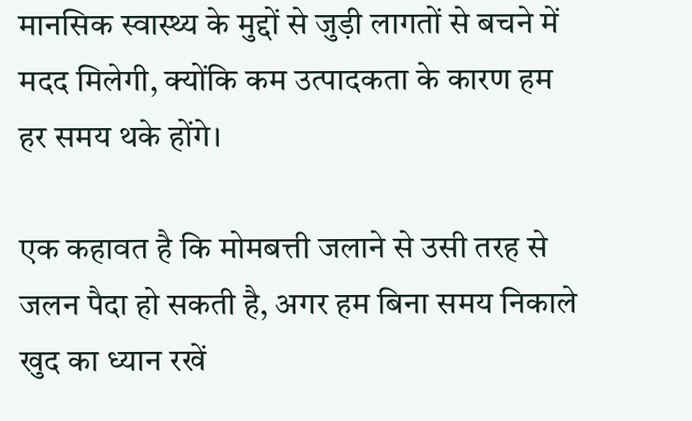मानसिक स्वास्थ्य के मुद्दों से जुड़ी लागतों से बचने में मदद मिलेगी, क्योंकि कम उत्पादकता के कारण हम हर समय थके होंगे।

एक कहावत है कि मोमबत्ती जलाने से उसी तरह से जलन पैदा हो सकती है, अगर हम बिना समय निकाले खुद का ध्यान रखें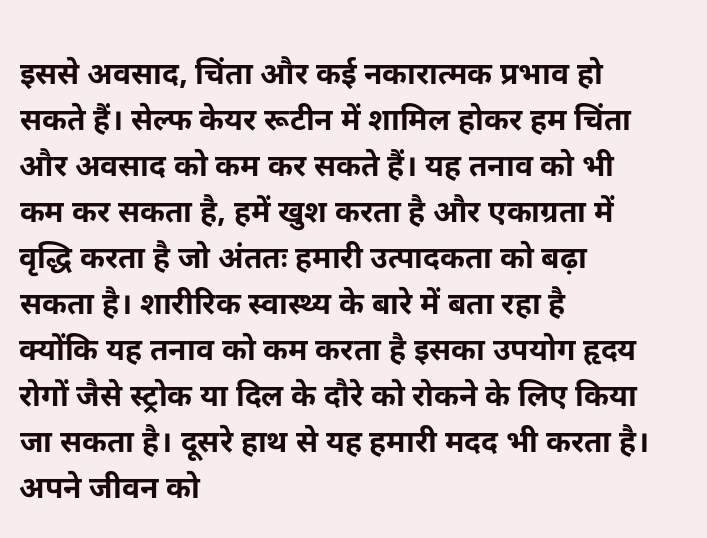इससे अवसाद, चिंता और कई नकारात्मक प्रभाव हो सकते हैं। सेल्फ केयर रूटीन में शामिल होकर हम चिंता और अवसाद को कम कर सकते हैं। यह तनाव को भी कम कर सकता है, हमें खुश करता है और एकाग्रता में वृद्धि करता है जो अंततः हमारी उत्पादकता को बढ़ा सकता है। शारीरिक स्वास्थ्य के बारे में बता रहा है क्योंकि यह तनाव को कम करता है इसका उपयोग हृदय रोगों जैसे स्ट्रोक या दिल के दौरे को रोकने के लिए किया जा सकता है। दूसरे हाथ से यह हमारी मदद भी करता है। अपने जीवन को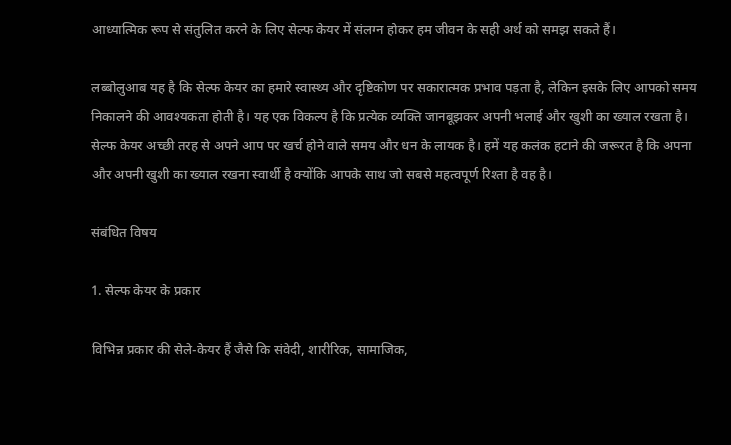आध्यात्मिक रूप से संतुलित करने के लिए सेल्फ केयर में संलग्न होकर हम जीवन के सही अर्थ को समझ सकते हैं।

लब्बोलुआब यह है कि सेल्फ केयर का हमारे स्वास्थ्य और दृष्टिकोण पर सकारात्मक प्रभाव पड़ता है, लेकिन इसके लिए आपको समय निकालने की आवश्यकता होती है। यह एक विकल्प है कि प्रत्येक व्यक्ति जानबूझकर अपनी भलाई और खुशी का ख्याल रखता है। सेल्फ केयर अच्छी तरह से अपने आप पर खर्च होने वाले समय और धन के लायक है। हमें यह कलंक हटाने की जरूरत है कि अपना और अपनी खुशी का ख्याल रखना स्वार्थी है क्योंकि आपके साथ जो सबसे महत्वपूर्ण रिश्ता है वह है।

संबंधित विषय

1. सेल्फ केयर के प्रकार

विभिन्न प्रकार की सेले-केयर हैं जैसे कि संवेदी, शारीरिक, सामाजिक,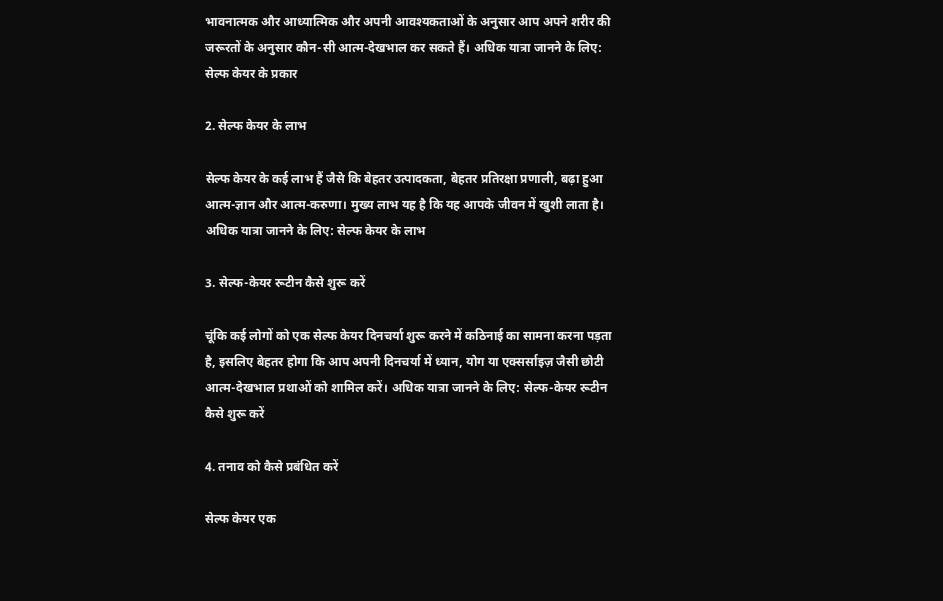भावनात्मक और आध्यात्मिक और अपनी आवश्यकताओं के अनुसार आप अपने शरीर की जरूरतों के अनुसार कौन-सी आत्म-देखभाल कर सकते हैं। अधिक यात्रा जानने के लिए: सेल्फ केयर के प्रकार

2. सेल्फ केयर के लाभ

सेल्फ केयर के कई लाभ हैं जैसे कि बेहतर उत्पादकता, बेहतर प्रतिरक्षा प्रणाली, बढ़ा हुआ आत्म-ज्ञान और आत्म-करुणा। मुख्य लाभ यह है कि यह आपके जीवन में खुशी लाता है। अधिक यात्रा जानने के लिए: सेल्फ केयर के लाभ

3. सेल्फ-केयर रूटीन कैसे शुरू करें

चूंकि कई लोगों को एक सेल्फ केयर दिनचर्या शुरू करने में कठिनाई का सामना करना पड़ता है, इसलिए बेहतर होगा कि आप अपनी दिनचर्या में ध्यान, योग या एक्सर्साइज़ जैसी छोटी आत्म-देखभाल प्रथाओं को शामिल करें। अधिक यात्रा जानने के लिए: सेल्फ-केयर रूटीन कैसे शुरू करें

4. तनाव को कैसे प्रबंधित करें

सेल्फ केयर एक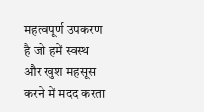महत्वपूर्ण उपकरण है जो हमें स्वस्थ और खुश महसूस करने में मदद करता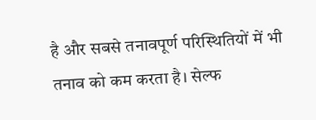है और सबसे तनावपूर्ण परिस्थितियों में भी तनाव को कम करता है। सेल्फ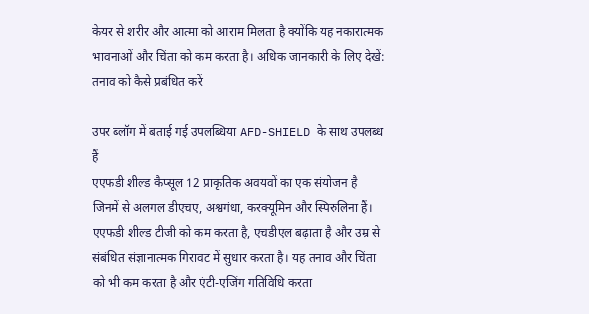केयर से शरीर और आत्मा को आराम मिलता है क्योंकि यह नकारात्मक भावनाओं और चिंता को कम करता है। अधिक जानकारी के लिए देखें: तनाव को कैसे प्रबंधित करें

उपर ब्लॉग में बताई गई उपलब्धिया AFD-SHIELD के साथ उपलब्ध हैं
एएफडी शील्ड कैप्सूल 12 प्राकृतिक अवयवों का एक संयोजन है जिनमें से अलगल डीएचए, अश्वगंधा, करक्यूमिन और स्पिरुलिना हैं। एएफडी शील्ड टीजी को कम करता है, एचडीएल बढ़ाता है और उम्र से संबंधित संज्ञानात्मक गिरावट में सुधार करता है। यह तनाव और चिंता को भी कम करता है और एंटी-एजिंग गतिविधि करता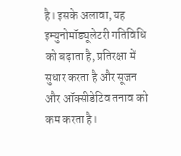है। इसके अलावा, यह इम्युनोमॉड्यूलेटरी गतिविधि को बढ़ाता है, प्रतिरक्षा में सुधार करता है और सूजन और ऑक्सीडेटिव तनाव को कम करता है।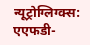न्यूट्रोग्लिग्क्स: एएफडी-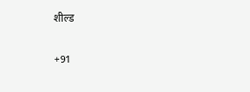शील्ड

+91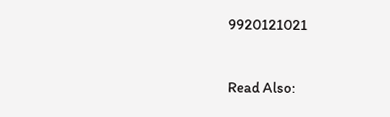9920121021


Read Also: